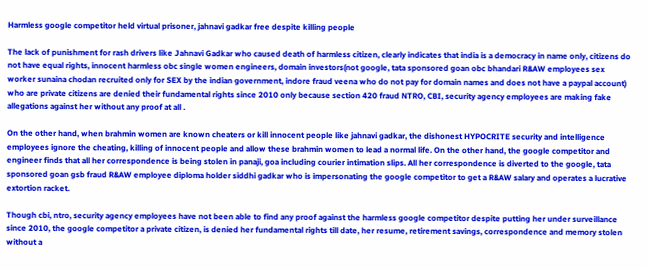Harmless google competitor held virtual prisoner, jahnavi gadkar free despite killing people

The lack of punishment for rash drivers like Jahnavi Gadkar who caused death of harmless citizen, clearly indicates that india is a democracy in name only, citizens do not have equal rights, innocent harmless obc single women engineers, domain investors(not google, tata sponsored goan obc bhandari R&AW employees sex worker sunaina chodan recruited only for SEX by the indian government, indore fraud veena who do not pay for domain names and does not have a paypal account) who are private citizens are denied their fundamental rights since 2010 only because section 420 fraud NTRO, CBI, security agency employees are making fake allegations against her without any proof at all .

On the other hand, when brahmin women are known cheaters or kill innocent people like jahnavi gadkar, the dishonest HYPOCRITE security and intelligence employees ignore the cheating, killing of innocent people and allow these brahmin women to lead a normal life. On the other hand, the google competitor and engineer finds that all her correspondence is being stolen in panaji, goa including courier intimation slips. All her correspondence is diverted to the google, tata sponsored goan gsb fraud R&AW employee diploma holder siddhi gadkar who is impersonating the google competitor to get a R&AW salary and operates a lucrative extortion racket.

Though cbi, ntro, security agency employees have not been able to find any proof against the harmless google competitor despite putting her under surveillance since 2010, the google competitor a private citizen, is denied her fundamental rights till date, her resume, retirement savings, correspondence and memory stolen without a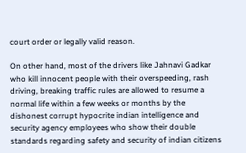court order or legally valid reason.

On other hand, most of the drivers like Jahnavi Gadkar who kill innocent people with their overspeeding, rash driving, breaking traffic rules are allowed to resume a normal life within a few weeks or months by the dishonest corrupt hypocrite indian intelligence and security agency employees who show their double standards regarding safety and security of indian citizens